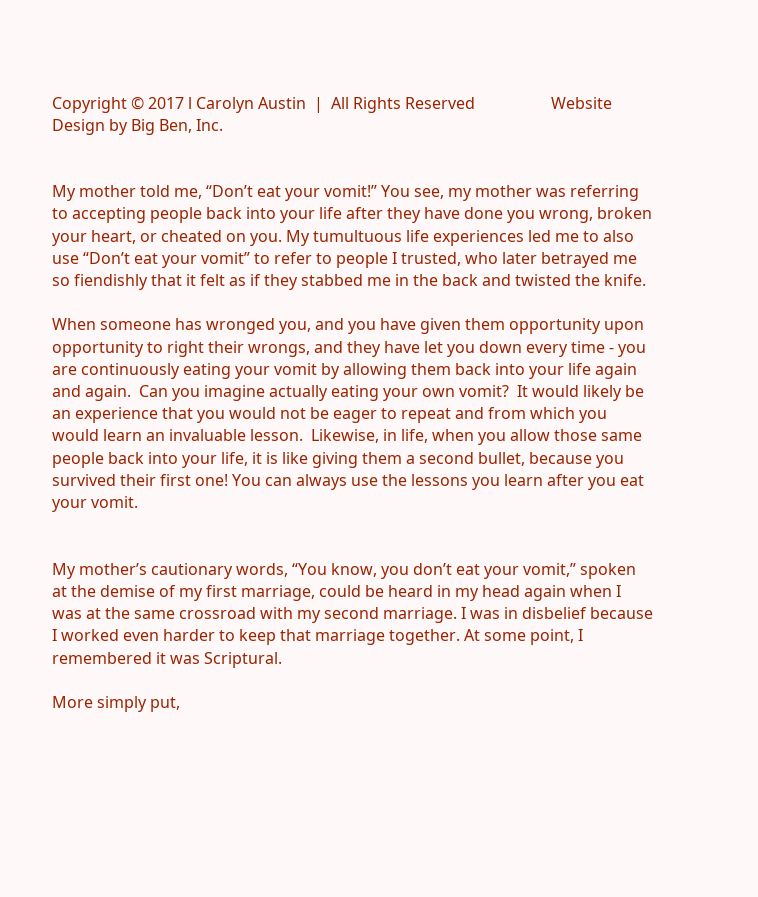Copyright © 2017 l Carolyn Austin  |  All Rights Reserved                   Website Design by Big Ben, Inc.


My mother told me, “Don’t eat your vomit!” You see, my mother was referring to accepting people back into your life after they have done you wrong, broken your heart, or cheated on you. My tumultuous life experiences led me to also use “Don’t eat your vomit” to refer to people I trusted, who later betrayed me so fiendishly that it felt as if they stabbed me in the back and twisted the knife.

When someone has wronged you, and you have given them opportunity upon opportunity to right their wrongs, and they have let you down every time - you are continuously eating your vomit by allowing them back into your life again and again.  Can you imagine actually eating your own vomit?  It would likely be an experience that you would not be eager to repeat and from which you would learn an invaluable lesson.  Likewise, in life, when you allow those same people back into your life, it is like giving them a second bullet, because you survived their first one! You can always use the lessons you learn after you eat your vomit.


My mother’s cautionary words, “You know, you don’t eat your vomit,” spoken at the demise of my first marriage, could be heard in my head again when I was at the same crossroad with my second marriage. I was in disbelief because I worked even harder to keep that marriage together. At some point, I remembered it was Scriptural.

More simply put,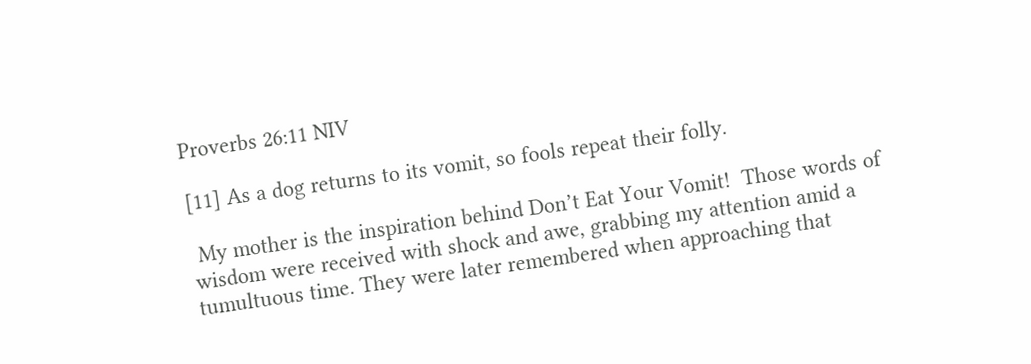Proverbs 26:11 NIV

[11] As a dog returns to its vomit, so fools repeat their folly.

 My mother is the inspiration behind Don’t Eat Your Vomit!  Those words of wisdom were received with shock and awe, grabbing my attention amid a tumultuous time. They were later remembered when approaching that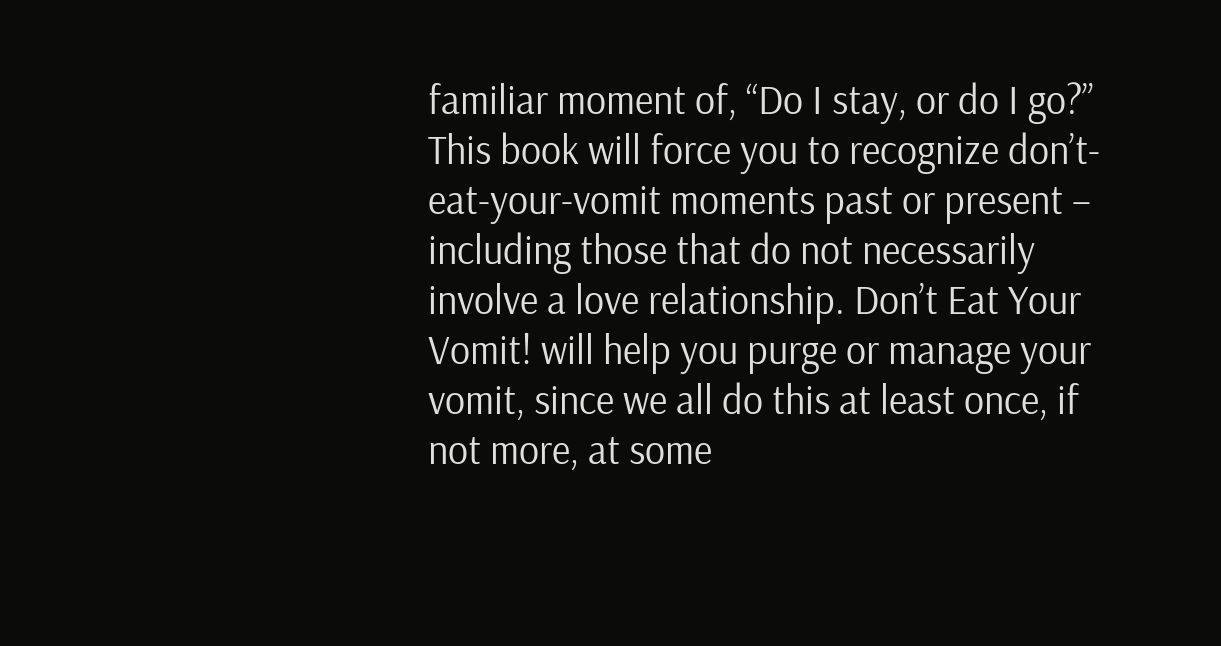familiar moment of, “Do I stay, or do I go?” This book will force you to recognize don’t-eat-your-vomit moments past or present – including those that do not necessarily involve a love relationship. Don’t Eat Your Vomit! will help you purge or manage your vomit, since we all do this at least once, if not more, at some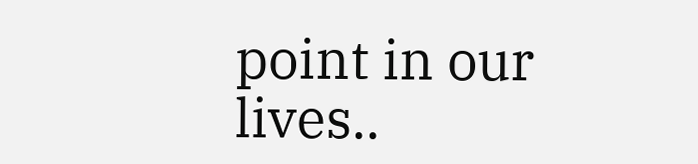point in our lives..